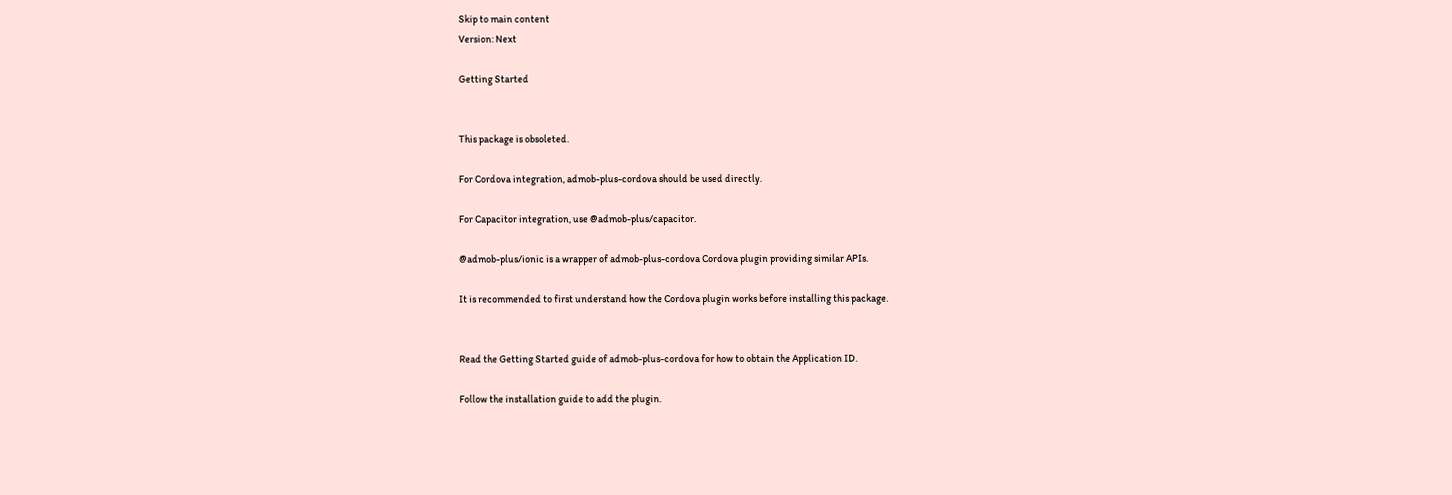Skip to main content
Version: Next

Getting Started


This package is obsoleted.

For Cordova integration, admob-plus-cordova should be used directly.

For Capacitor integration, use @admob-plus/capacitor.

@admob-plus/ionic is a wrapper of admob-plus-cordova Cordova plugin providing similar APIs.

It is recommended to first understand how the Cordova plugin works before installing this package.


Read the Getting Started guide of admob-plus-cordova for how to obtain the Application ID.

Follow the installation guide to add the plugin.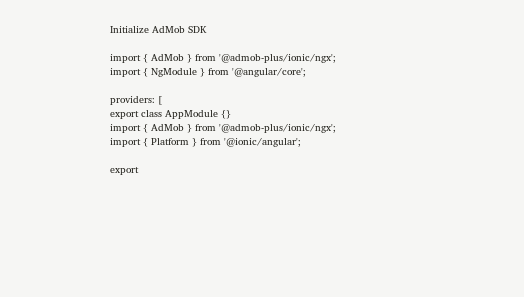Initialize AdMob SDK

import { AdMob } from '@admob-plus/ionic/ngx';
import { NgModule } from '@angular/core';

providers: [
export class AppModule {}
import { AdMob } from '@admob-plus/ionic/ngx';
import { Platform } from '@ionic/angular';

export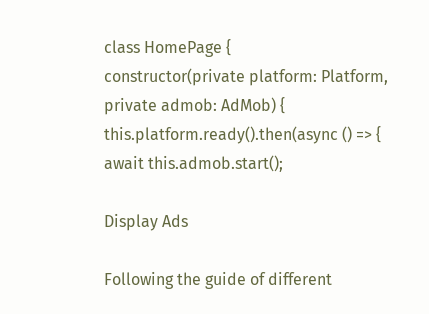class HomePage {
constructor(private platform: Platform, private admob: AdMob) {
this.platform.ready().then(async () => {
await this.admob.start();

Display Ads

Following the guide of different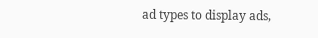ad types to display ads,